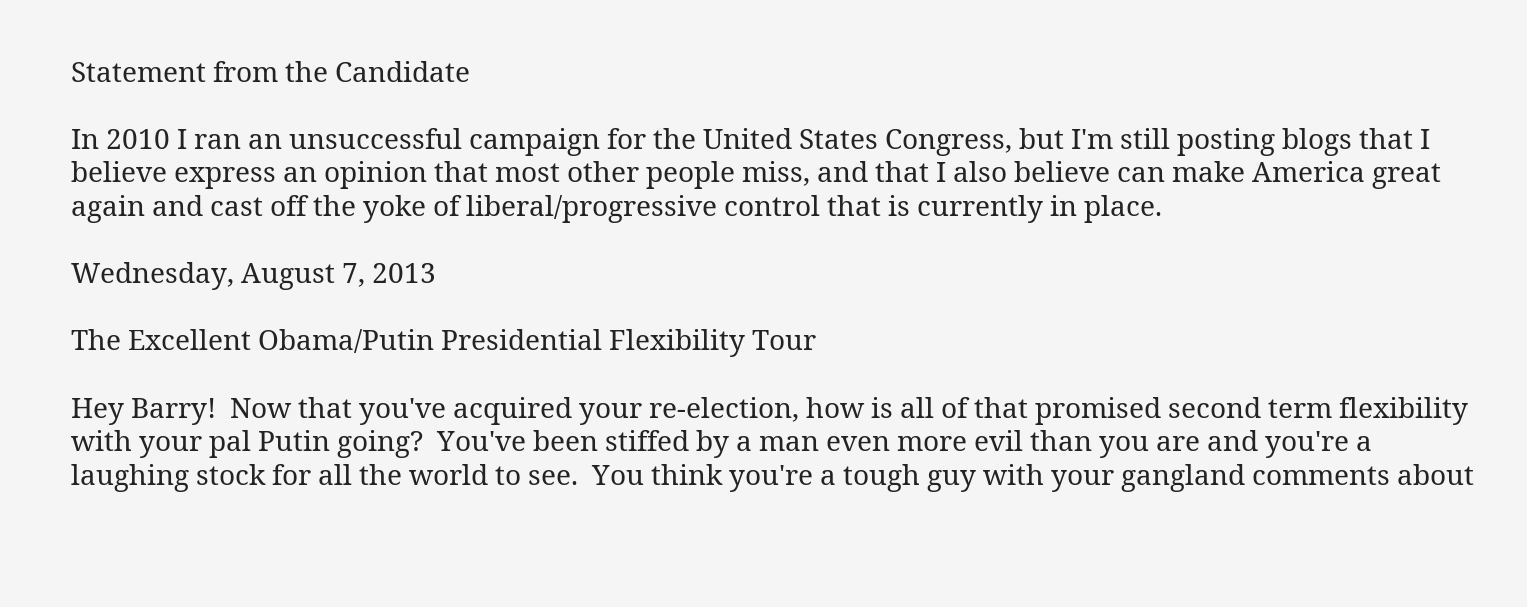Statement from the Candidate

In 2010 I ran an unsuccessful campaign for the United States Congress, but I'm still posting blogs that I believe express an opinion that most other people miss, and that I also believe can make America great again and cast off the yoke of liberal/progressive control that is currently in place.

Wednesday, August 7, 2013

The Excellent Obama/Putin Presidential Flexibility Tour

Hey Barry!  Now that you've acquired your re-election, how is all of that promised second term flexibility with your pal Putin going?  You've been stiffed by a man even more evil than you are and you're a laughing stock for all the world to see.  You think you're a tough guy with your gangland comments about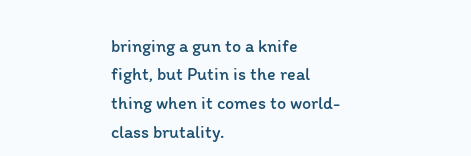bringing a gun to a knife fight, but Putin is the real thing when it comes to world-class brutality.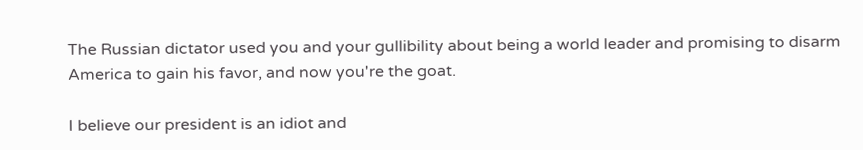The Russian dictator used you and your gullibility about being a world leader and promising to disarm America to gain his favor, and now you're the goat.

I believe our president is an idiot and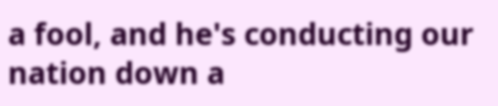a fool, and he's conducting our nation down a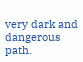very dark and dangerous path.